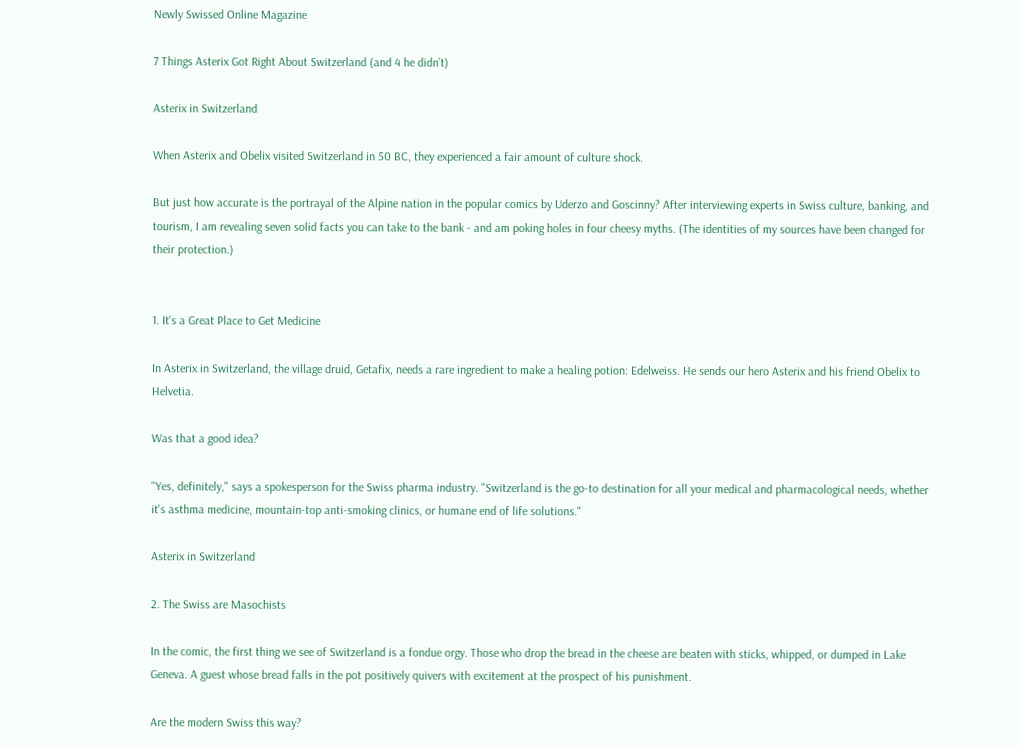Newly Swissed Online Magazine

7 Things Asterix Got Right About Switzerland (and 4 he didn’t)

Asterix in Switzerland

When Asterix and Obelix visited Switzerland in 50 BC, they experienced a fair amount of culture shock.

But just how accurate is the portrayal of the Alpine nation in the popular comics by Uderzo and Goscinny? After interviewing experts in Swiss culture, banking, and tourism, I am revealing seven solid facts you can take to the bank - and am poking holes in four cheesy myths. (The identities of my sources have been changed for their protection.)


1. It's a Great Place to Get Medicine

In Asterix in Switzerland, the village druid, Getafix, needs a rare ingredient to make a healing potion: Edelweiss. He sends our hero Asterix and his friend Obelix to Helvetia.

Was that a good idea?

"Yes, definitely," says a spokesperson for the Swiss pharma industry. "Switzerland is the go-to destination for all your medical and pharmacological needs, whether it's asthma medicine, mountain-top anti-smoking clinics, or humane end of life solutions."

Asterix in Switzerland

2. The Swiss are Masochists

In the comic, the first thing we see of Switzerland is a fondue orgy. Those who drop the bread in the cheese are beaten with sticks, whipped, or dumped in Lake Geneva. A guest whose bread falls in the pot positively quivers with excitement at the prospect of his punishment.

Are the modern Swiss this way?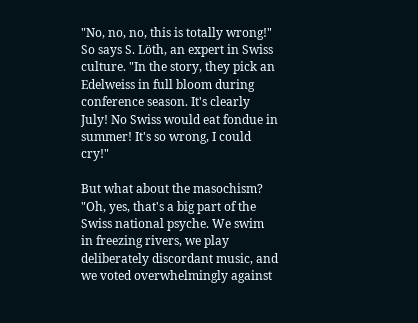"No, no, no, this is totally wrong!" So says S. Löth, an expert in Swiss culture. "In the story, they pick an Edelweiss in full bloom during conference season. It's clearly July! No Swiss would eat fondue in summer! It's so wrong, I could cry!"

But what about the masochism? "Oh, yes, that's a big part of the Swiss national psyche. We swim in freezing rivers, we play deliberately discordant music, and we voted overwhelmingly against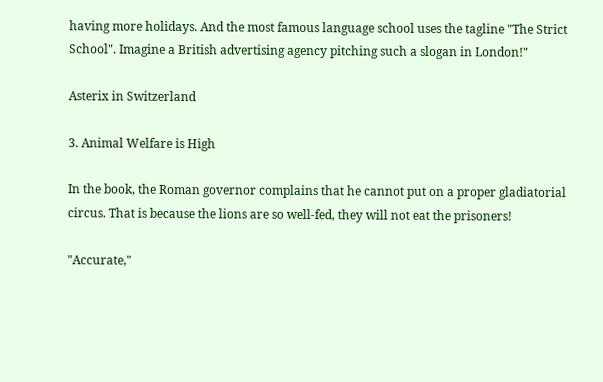having more holidays. And the most famous language school uses the tagline "The Strict School". Imagine a British advertising agency pitching such a slogan in London!"

Asterix in Switzerland

3. Animal Welfare is High

In the book, the Roman governor complains that he cannot put on a proper gladiatorial circus. That is because the lions are so well-fed, they will not eat the prisoners!

"Accurate,"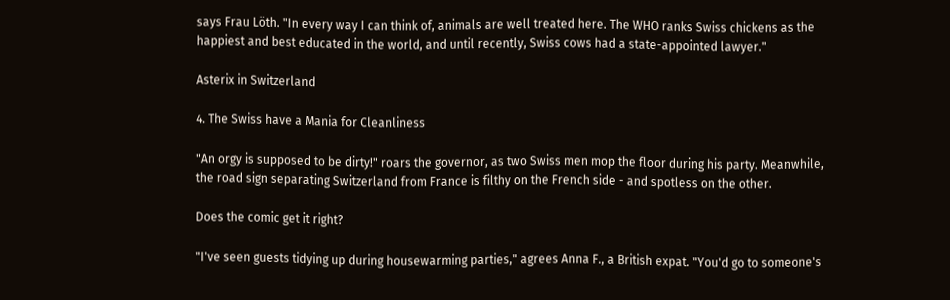says Frau Löth. "In every way I can think of, animals are well treated here. The WHO ranks Swiss chickens as the happiest and best educated in the world, and until recently, Swiss cows had a state-appointed lawyer."

Asterix in Switzerland

4. The Swiss have a Mania for Cleanliness

"An orgy is supposed to be dirty!" roars the governor, as two Swiss men mop the floor during his party. Meanwhile, the road sign separating Switzerland from France is filthy on the French side - and spotless on the other.

Does the comic get it right?

"I've seen guests tidying up during housewarming parties," agrees Anna F., a British expat. "You'd go to someone's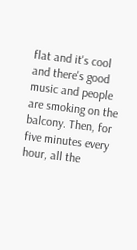flat and it's cool and there's good music and people are smoking on the balcony. Then, for five minutes every hour, all the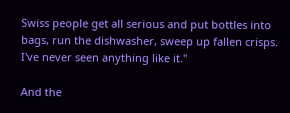Swiss people get all serious and put bottles into bags, run the dishwasher, sweep up fallen crisps. I've never seen anything like it."

And the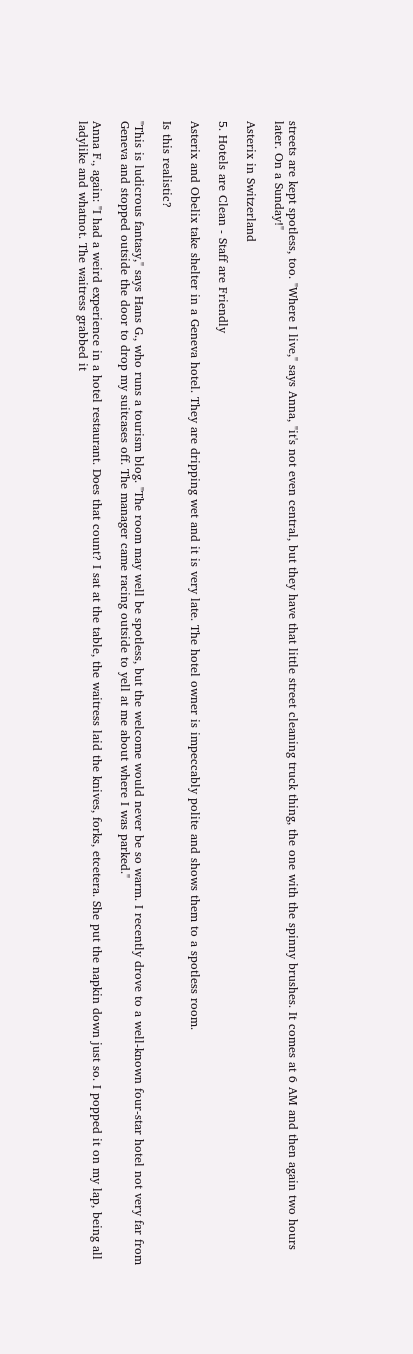streets are kept spotless, too. "Where I live," says Anna, "it's not even central, but they have that little street cleaning truck thing, the one with the spinny brushes. It comes at 6 AM and then again two hours later. On a Sunday!"

Asterix in Switzerland

5. Hotels are Clean - Staff are Friendly

Asterix and Obelix take shelter in a Geneva hotel. They are dripping wet and it is very late. The hotel owner is impeccably polite and shows them to a spotless room.

Is this realistic?

"This is ludicrous fantasy," says Hans G., who runs a tourism blog. "The room may well be spotless, but the welcome would never be so warm. I recently drove to a well-known four-star hotel not very far from Geneva and stopped outside the door to drop my suitcases off. The manager came racing outside to yell at me about where I was parked."

Anna F., again: "I had a weird experience in a hotel restaurant. Does that count? I sat at the table, the waitress laid the knives, forks, etcetera. She put the napkin down just so. I popped it on my lap, being all ladylike and whatnot. The waitress grabbed it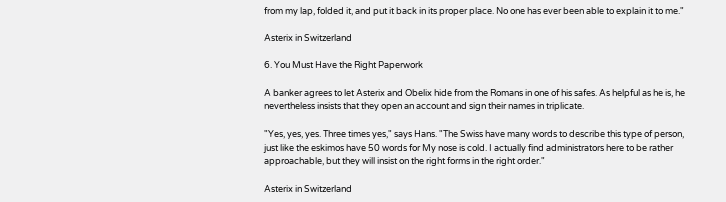from my lap, folded it, and put it back in its proper place. No one has ever been able to explain it to me."

Asterix in Switzerland

6. You Must Have the Right Paperwork

A banker agrees to let Asterix and Obelix hide from the Romans in one of his safes. As helpful as he is, he nevertheless insists that they open an account and sign their names in triplicate.

"Yes, yes, yes. Three times yes," says Hans. "The Swiss have many words to describe this type of person, just like the eskimos have 50 words for My nose is cold. I actually find administrators here to be rather approachable, but they will insist on the right forms in the right order."

Asterix in Switzerland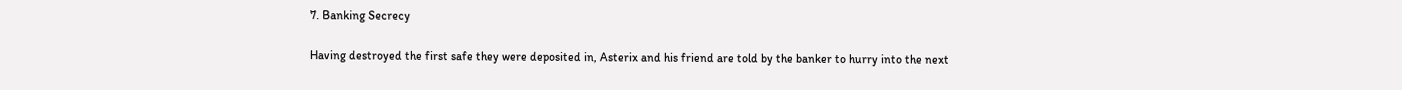7. Banking Secrecy

Having destroyed the first safe they were deposited in, Asterix and his friend are told by the banker to hurry into the next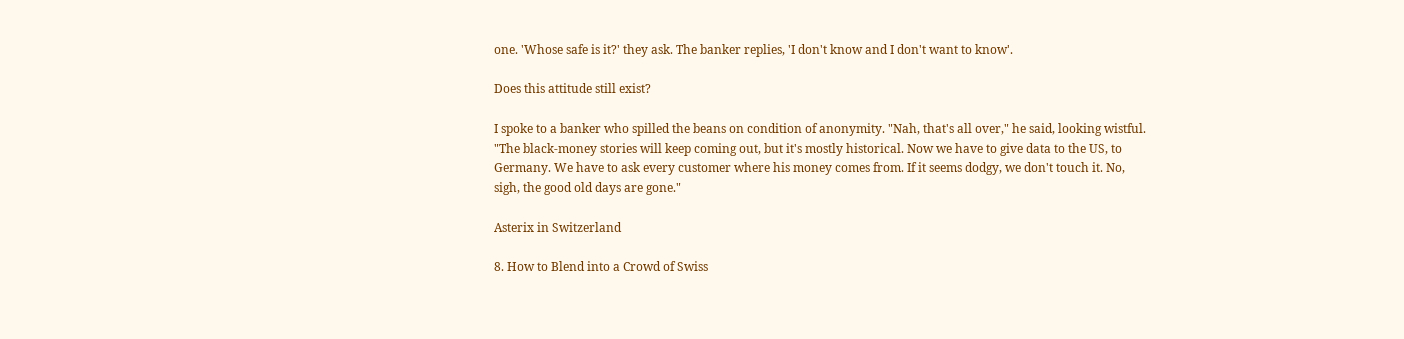one. 'Whose safe is it?' they ask. The banker replies, 'I don't know and I don't want to know'.

Does this attitude still exist?

I spoke to a banker who spilled the beans on condition of anonymity. "Nah, that's all over," he said, looking wistful. "The black-money stories will keep coming out, but it's mostly historical. Now we have to give data to the US, to Germany. We have to ask every customer where his money comes from. If it seems dodgy, we don't touch it. No, sigh, the good old days are gone."

Asterix in Switzerland

8. How to Blend into a Crowd of Swiss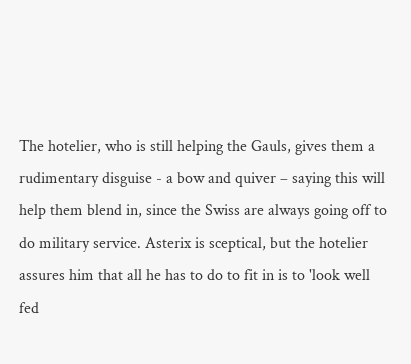The hotelier, who is still helping the Gauls, gives them a rudimentary disguise - a bow and quiver – saying this will help them blend in, since the Swiss are always going off to do military service. Asterix is sceptical, but the hotelier assures him that all he has to do to fit in is to 'look well fed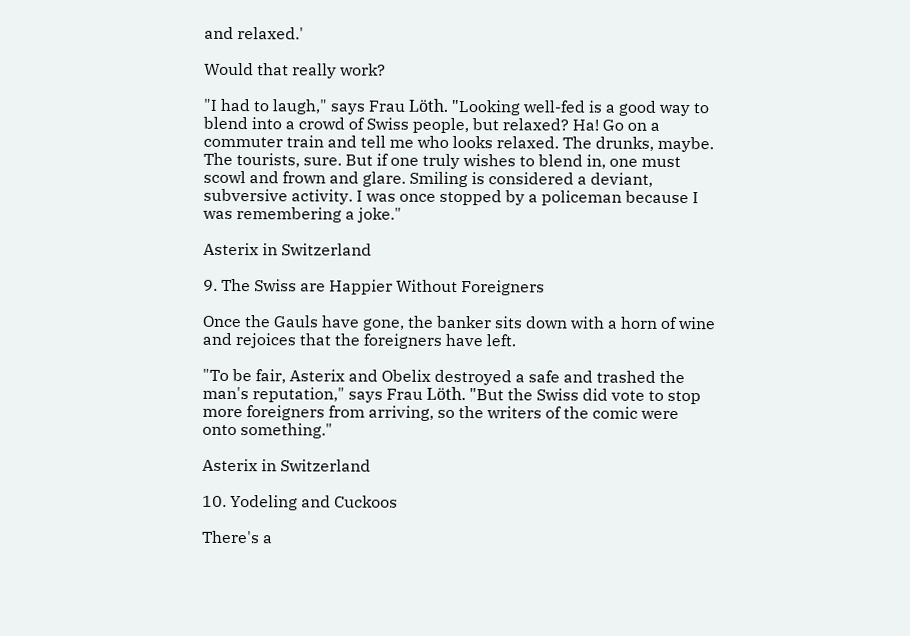and relaxed.'

Would that really work?

"I had to laugh," says Frau Löth. "Looking well-fed is a good way to blend into a crowd of Swiss people, but relaxed? Ha! Go on a commuter train and tell me who looks relaxed. The drunks, maybe. The tourists, sure. But if one truly wishes to blend in, one must scowl and frown and glare. Smiling is considered a deviant, subversive activity. I was once stopped by a policeman because I was remembering a joke."

Asterix in Switzerland

9. The Swiss are Happier Without Foreigners

Once the Gauls have gone, the banker sits down with a horn of wine and rejoices that the foreigners have left.

"To be fair, Asterix and Obelix destroyed a safe and trashed the man's reputation," says Frau Löth. "But the Swiss did vote to stop more foreigners from arriving, so the writers of the comic were onto something."

Asterix in Switzerland

10. Yodeling and Cuckoos

There's a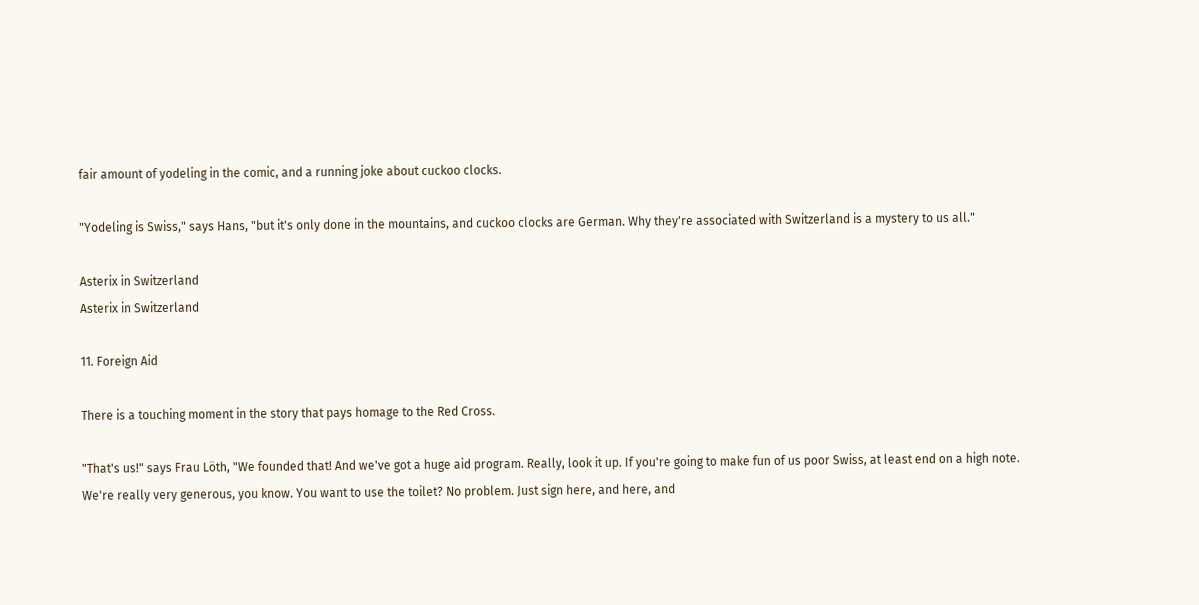fair amount of yodeling in the comic, and a running joke about cuckoo clocks.

"Yodeling is Swiss," says Hans, "but it's only done in the mountains, and cuckoo clocks are German. Why they're associated with Switzerland is a mystery to us all."

Asterix in Switzerland
Asterix in Switzerland

11. Foreign Aid

There is a touching moment in the story that pays homage to the Red Cross.

"That's us!" says Frau Löth, "We founded that! And we've got a huge aid program. Really, look it up. If you're going to make fun of us poor Swiss, at least end on a high note. We're really very generous, you know. You want to use the toilet? No problem. Just sign here, and here, and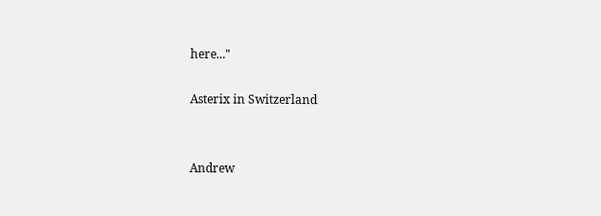here..."

Asterix in Switzerland


Andrew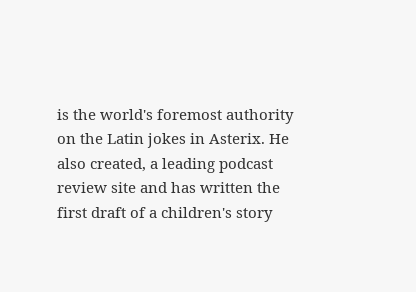is the world's foremost authority on the Latin jokes in Asterix. He also created, a leading podcast review site and has written the first draft of a children's story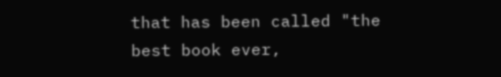that has been called "the best book ever,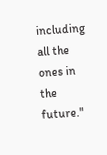including all the ones in the future."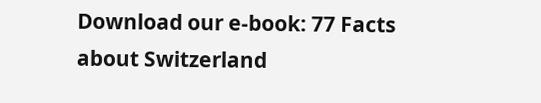Download our e-book: 77 Facts about Switzerland